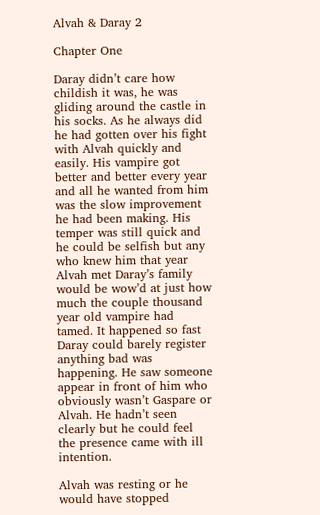Alvah & Daray 2

Chapter One

Daray didn’t care how childish it was, he was gliding around the castle in his socks. As he always did he had gotten over his fight with Alvah quickly and easily. His vampire got better and better every year and all he wanted from him was the slow improvement he had been making. His temper was still quick and he could be selfish but any who knew him that year Alvah met Daray’s family would be wow’d at just how much the couple thousand year old vampire had tamed. It happened so fast Daray could barely register anything bad was happening. He saw someone appear in front of him who obviously wasn’t Gaspare or Alvah. He hadn’t seen clearly but he could feel the presence came with ill intention.

Alvah was resting or he would have stopped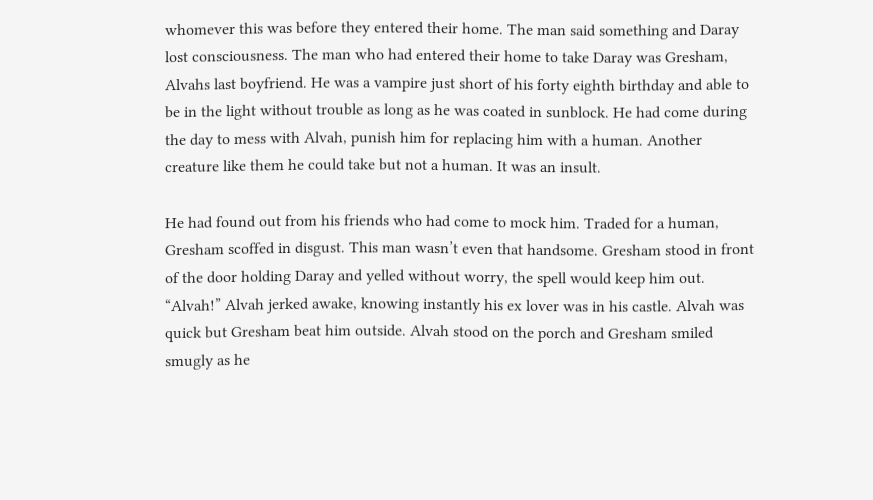whomever this was before they entered their home. The man said something and Daray lost consciousness. The man who had entered their home to take Daray was Gresham, Alvahs last boyfriend. He was a vampire just short of his forty eighth birthday and able to be in the light without trouble as long as he was coated in sunblock. He had come during the day to mess with Alvah, punish him for replacing him with a human. Another creature like them he could take but not a human. It was an insult.

He had found out from his friends who had come to mock him. Traded for a human, Gresham scoffed in disgust. This man wasn’t even that handsome. Gresham stood in front of the door holding Daray and yelled without worry, the spell would keep him out. “Alvah!” Alvah jerked awake, knowing instantly his ex lover was in his castle. Alvah was quick but Gresham beat him outside. Alvah stood on the porch and Gresham smiled smugly as he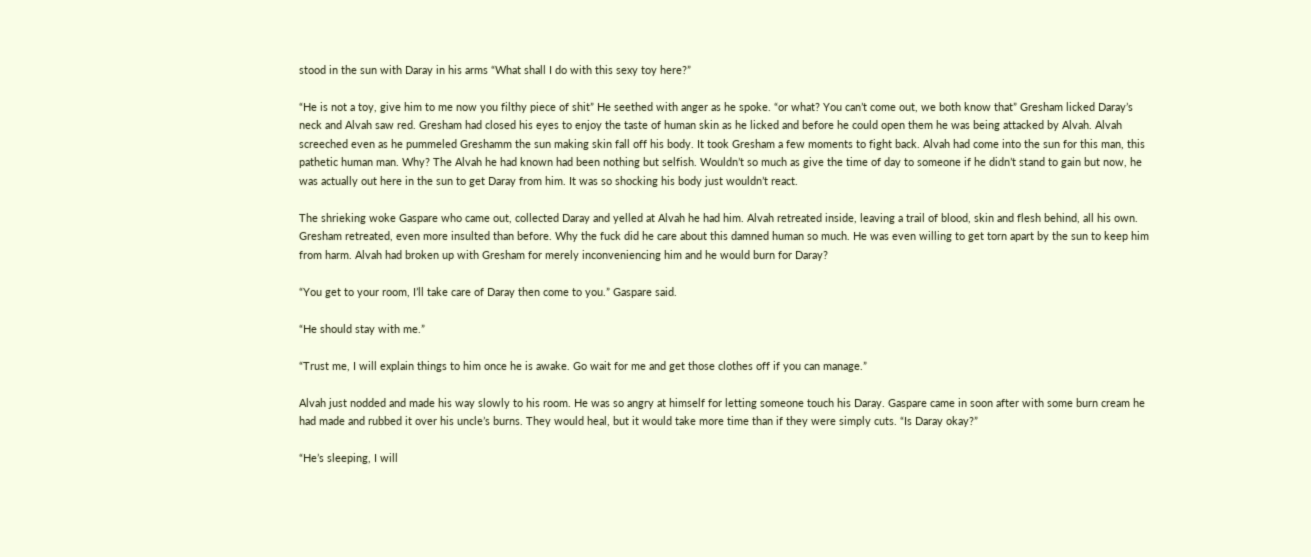stood in the sun with Daray in his arms “What shall I do with this sexy toy here?”

“He is not a toy, give him to me now you filthy piece of shit” He seethed with anger as he spoke. “or what? You can’t come out, we both know that” Gresham licked Daray’s neck and Alvah saw red. Gresham had closed his eyes to enjoy the taste of human skin as he licked and before he could open them he was being attacked by Alvah. Alvah screeched even as he pummeled Greshamm the sun making skin fall off his body. It took Gresham a few moments to fight back. Alvah had come into the sun for this man, this pathetic human man. Why? The Alvah he had known had been nothing but selfish. Wouldn’t so much as give the time of day to someone if he didn’t stand to gain but now, he was actually out here in the sun to get Daray from him. It was so shocking his body just wouldn’t react.

The shrieking woke Gaspare who came out, collected Daray and yelled at Alvah he had him. Alvah retreated inside, leaving a trail of blood, skin and flesh behind, all his own. Gresham retreated, even more insulted than before. Why the fuck did he care about this damned human so much. He was even willing to get torn apart by the sun to keep him from harm. Alvah had broken up with Gresham for merely inconveniencing him and he would burn for Daray?

“You get to your room, I’ll take care of Daray then come to you.” Gaspare said.

“He should stay with me.”

“Trust me, I will explain things to him once he is awake. Go wait for me and get those clothes off if you can manage.”

Alvah just nodded and made his way slowly to his room. He was so angry at himself for letting someone touch his Daray. Gaspare came in soon after with some burn cream he had made and rubbed it over his uncle’s burns. They would heal, but it would take more time than if they were simply cuts. “Is Daray okay?”

“He’s sleeping, I will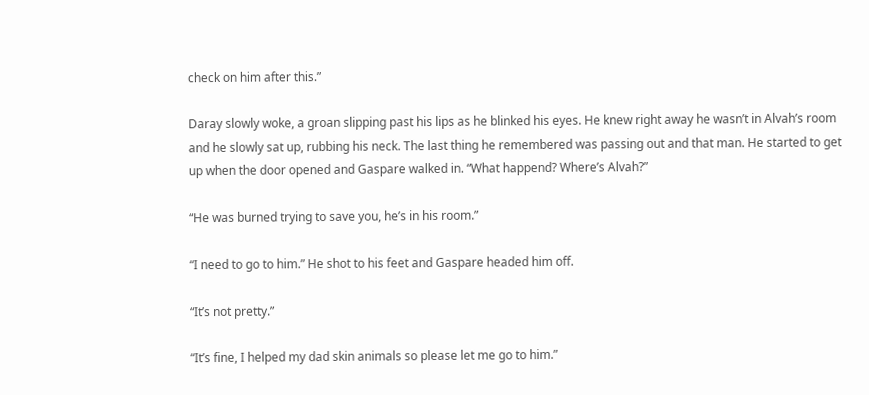check on him after this.”

Daray slowly woke, a groan slipping past his lips as he blinked his eyes. He knew right away he wasn’t in Alvah’s room and he slowly sat up, rubbing his neck. The last thing he remembered was passing out and that man. He started to get up when the door opened and Gaspare walked in. “What happend? Where’s Alvah?”

“He was burned trying to save you, he’s in his room.”

“I need to go to him.” He shot to his feet and Gaspare headed him off.

“It’s not pretty.”

“It’s fine, I helped my dad skin animals so please let me go to him.”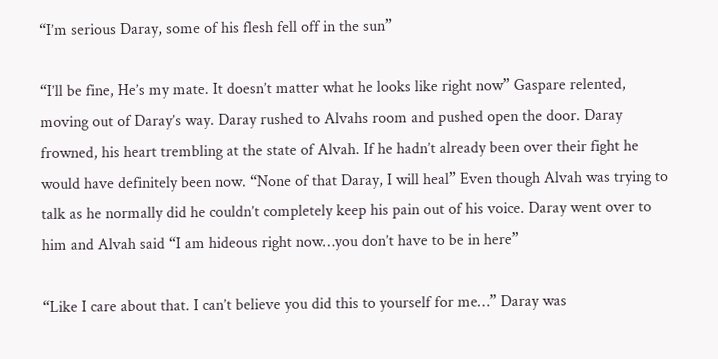“I’m serious Daray, some of his flesh fell off in the sun”

“I’ll be fine, He’s my mate. It doesn’t matter what he looks like right now” Gaspare relented, moving out of Daray’s way. Daray rushed to Alvahs room and pushed open the door. Daray frowned, his heart trembling at the state of Alvah. If he hadn’t already been over their fight he would have definitely been now. “None of that Daray, I will heal” Even though Alvah was trying to talk as he normally did he couldn’t completely keep his pain out of his voice. Daray went over to him and Alvah said “I am hideous right now…you don’t have to be in here”

“Like I care about that. I can’t believe you did this to yourself for me…” Daray was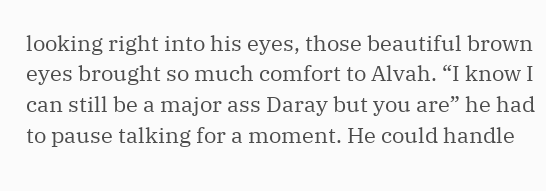looking right into his eyes, those beautiful brown eyes brought so much comfort to Alvah. “I know I can still be a major ass Daray but you are” he had to pause talking for a moment. He could handle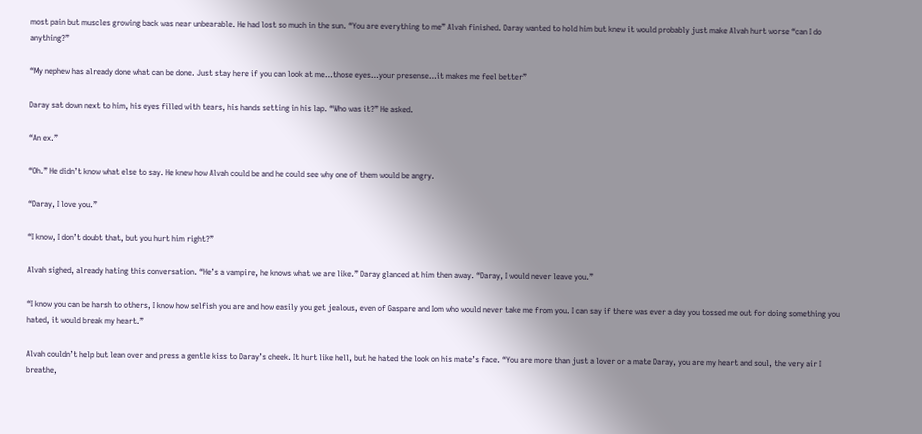most pain but muscles growing back was near unbearable. He had lost so much in the sun. “You are everything to me” Alvah finished. Daray wanted to hold him but knew it would probably just make Alvah hurt worse “can I do anything?”

“My nephew has already done what can be done. Just stay here if you can look at me…those eyes…your presense…it makes me feel better”

Daray sat down next to him, his eyes filled with tears, his hands setting in his lap. “Who was it?” He asked.

“An ex.”

“Oh.” He didn’t know what else to say. He knew how Alvah could be and he could see why one of them would be angry.

“Daray, I love you.”

“I know, I don’t doubt that, but you hurt him right?”

Alvah sighed, already hating this conversation. “He’s a vampire, he knows what we are like.” Daray glanced at him then away. “Daray, I would never leave you.”

“I know you can be harsh to others, I know how selfish you are and how easily you get jealous, even of Gaspare and Iom who would never take me from you. I can say if there was ever a day you tossed me out for doing something you hated, it would break my heart.”

Alvah couldn’t help but lean over and press a gentle kiss to Daray’s cheek. It hurt like hell, but he hated the look on his mate’s face. “You are more than just a lover or a mate Daray, you are my heart and soul, the very air I breathe,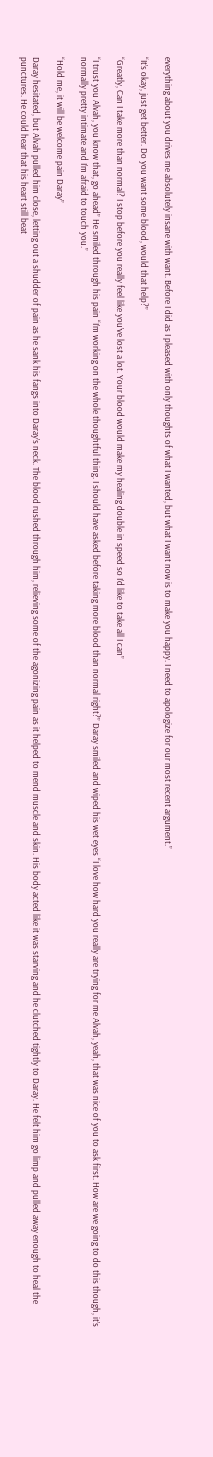everything about you drives me absolutely insane with want. Before I did as I pleased with only thoughts of what I wanted, but what I want now is to make you happy. I need to apologize for our most recent argument.”

“It’s okay, just get better. Do you want some blood, would that help?”

“Greatly, Can I take more than normal? I stop before you really feel like you’ve lost a lot. Your blood would make my healing double in speed so I’d like to take all I can”

“I trust you Alvah, you know that, go ahead” He smiled through his pain “I’m working on the whole thoughtful thing. I should have asked before taking more blood than normal right?” Daray smiled and wiped his wet eyes “I love how hard you really are trying for me Alvah, yeah, that was nice of you to ask first. How are we going to do this though, it’s normally pretty intimate and I’m afraid to touch you.”

“Hold me, it will be welcome pain Daray”

Daray hesitated, but Alvah pulled him close, letting out a shudder of pain as he sank his fangs into Daray’s neck. The blood rushed through him, relieving some of the agonizing pain as it helped to mend muscle and skin. His body acted like it was starving and he clutched tightly to Daray. He felt him go limp and pulled away enough to heal the punctures. He could hear that his heart still beat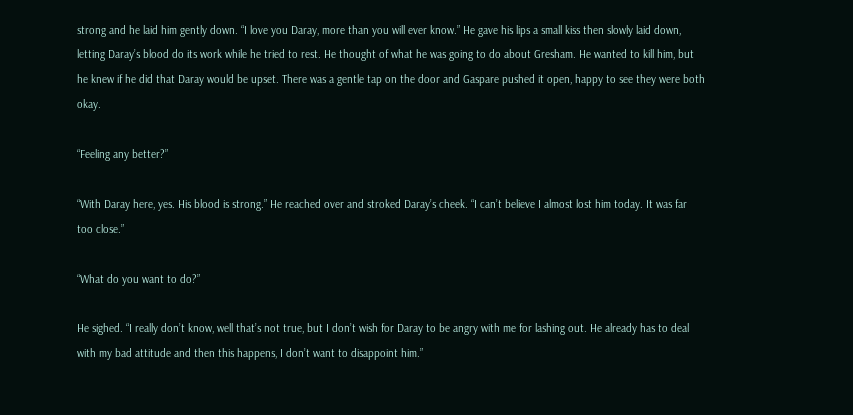strong and he laid him gently down. “I love you Daray, more than you will ever know.” He gave his lips a small kiss then slowly laid down, letting Daray’s blood do its work while he tried to rest. He thought of what he was going to do about Gresham. He wanted to kill him, but he knew if he did that Daray would be upset. There was a gentle tap on the door and Gaspare pushed it open, happy to see they were both okay.

“Feeling any better?”

“With Daray here, yes. His blood is strong.” He reached over and stroked Daray’s cheek. “I can’t believe I almost lost him today. It was far too close.”

“What do you want to do?”

He sighed. “I really don’t know, well that’s not true, but I don’t wish for Daray to be angry with me for lashing out. He already has to deal with my bad attitude and then this happens, I don’t want to disappoint him.”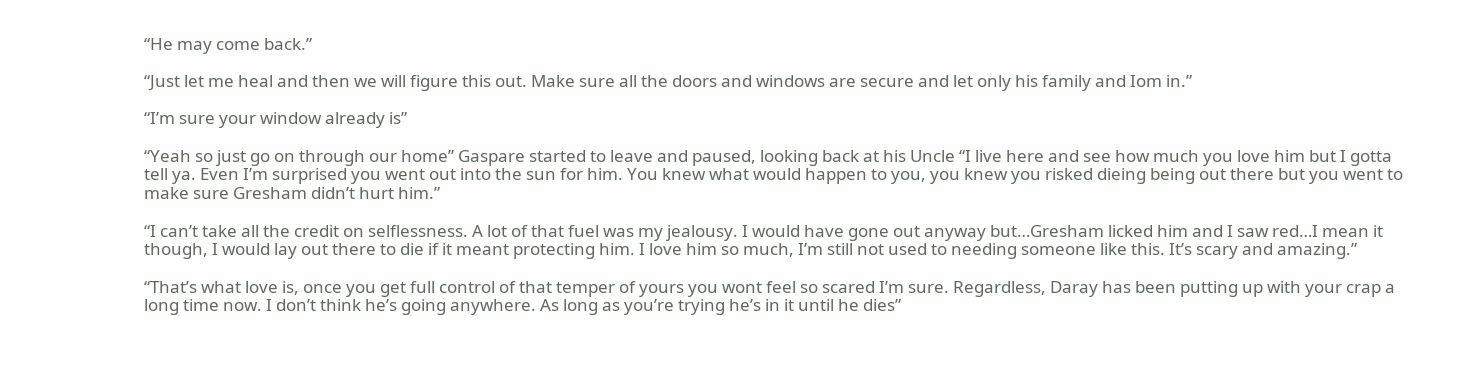“He may come back.”

“Just let me heal and then we will figure this out. Make sure all the doors and windows are secure and let only his family and Iom in.”

“I’m sure your window already is”

“Yeah so just go on through our home” Gaspare started to leave and paused, looking back at his Uncle “I live here and see how much you love him but I gotta tell ya. Even I’m surprised you went out into the sun for him. You knew what would happen to you, you knew you risked dieing being out there but you went to make sure Gresham didn’t hurt him.”

“I can’t take all the credit on selflessness. A lot of that fuel was my jealousy. I would have gone out anyway but…Gresham licked him and I saw red…I mean it though, I would lay out there to die if it meant protecting him. I love him so much, I’m still not used to needing someone like this. It’s scary and amazing.”

“That’s what love is, once you get full control of that temper of yours you wont feel so scared I’m sure. Regardless, Daray has been putting up with your crap a long time now. I don’t think he’s going anywhere. As long as you’re trying he’s in it until he dies”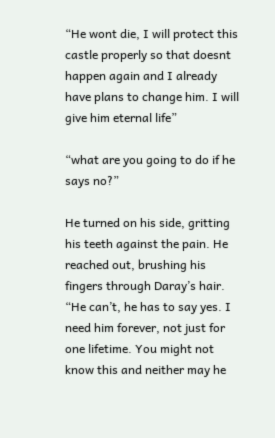“He wont die, I will protect this castle properly so that doesnt happen again and I already have plans to change him. I will give him eternal life”

“what are you going to do if he says no?”

He turned on his side, gritting his teeth against the pain. He reached out, brushing his fingers through Daray’s hair. “He can’t, he has to say yes. I need him forever, not just for one lifetime. You might not know this and neither may he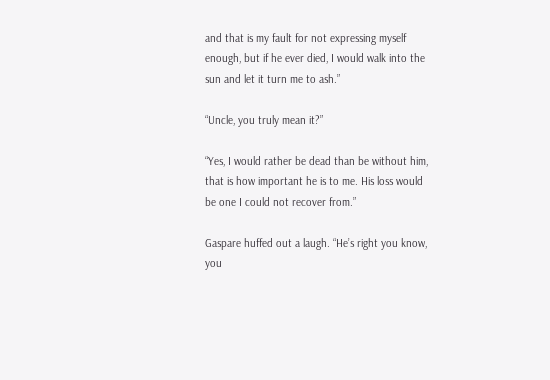and that is my fault for not expressing myself enough, but if he ever died, I would walk into the sun and let it turn me to ash.”

“Uncle, you truly mean it?”

“Yes, I would rather be dead than be without him, that is how important he is to me. His loss would be one I could not recover from.”

Gaspare huffed out a laugh. “He’s right you know, you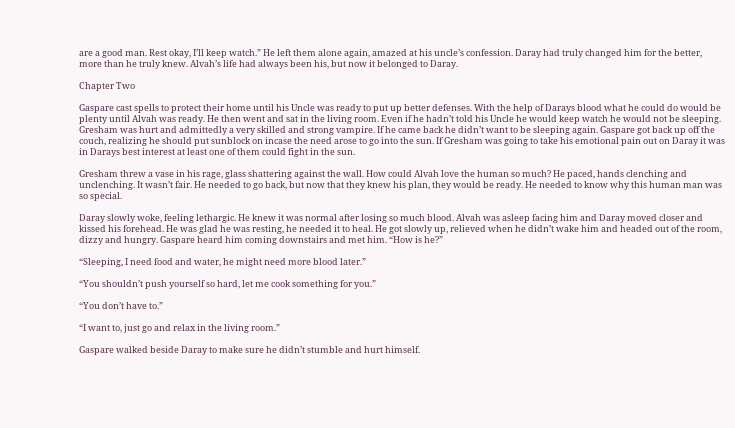are a good man. Rest okay, I’ll keep watch.” He left them alone again, amazed at his uncle’s confession. Daray had truly changed him for the better, more than he truly knew. Alvah’s life had always been his, but now it belonged to Daray.

Chapter Two

Gaspare cast spells to protect their home until his Uncle was ready to put up better defenses. With the help of Darays blood what he could do would be plenty until Alvah was ready. He then went and sat in the living room. Even if he hadn’t told his Uncle he would keep watch he would not be sleeping. Gresham was hurt and admittedly a very skilled and strong vampire. If he came back he didn’t want to be sleeping again. Gaspare got back up off the couch, realizing he should put sunblock on incase the need arose to go into the sun. If Gresham was going to take his emotional pain out on Daray it was in Darays best interest at least one of them could fight in the sun.

Gresham threw a vase in his rage, glass shattering against the wall. How could Alvah love the human so much? He paced, hands clenching and unclenching. It wasn’t fair. He needed to go back, but now that they knew his plan, they would be ready. He needed to know why this human man was so special.

Daray slowly woke, feeling lethargic. He knew it was normal after losing so much blood. Alvah was asleep facing him and Daray moved closer and kissed his forehead. He was glad he was resting, he needed it to heal. He got slowly up, relieved when he didn’t wake him and headed out of the room, dizzy and hungry. Gaspare heard him coming downstairs and met him. “How is he?”

“Sleeping, I need food and water, he might need more blood later.”

“You shouldn’t push yourself so hard, let me cook something for you.”

“You don’t have to.”

“I want to, just go and relax in the living room.”

Gaspare walked beside Daray to make sure he didn’t stumble and hurt himself.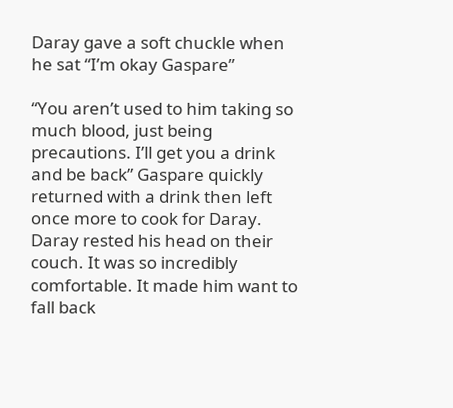Daray gave a soft chuckle when he sat “I’m okay Gaspare”

“You aren’t used to him taking so much blood, just being precautions. I’ll get you a drink and be back” Gaspare quickly returned with a drink then left once more to cook for Daray. Daray rested his head on their couch. It was so incredibly comfortable. It made him want to fall back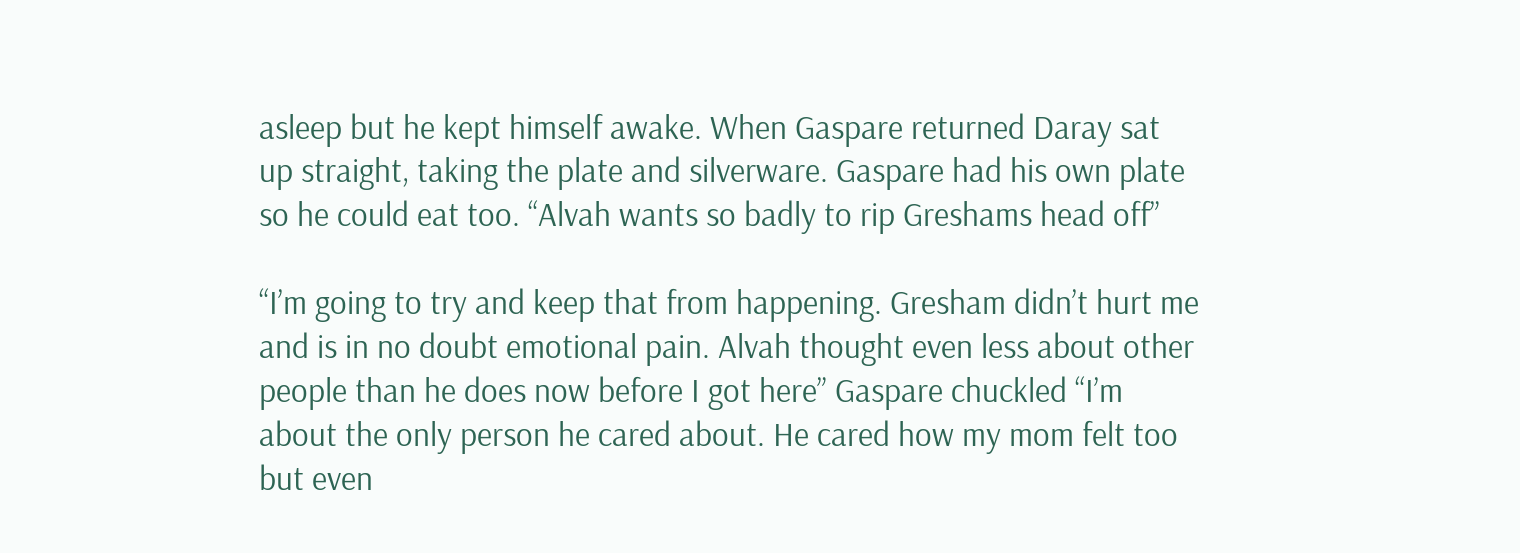asleep but he kept himself awake. When Gaspare returned Daray sat up straight, taking the plate and silverware. Gaspare had his own plate so he could eat too. “Alvah wants so badly to rip Greshams head off”

“I’m going to try and keep that from happening. Gresham didn’t hurt me and is in no doubt emotional pain. Alvah thought even less about other people than he does now before I got here” Gaspare chuckled “I’m about the only person he cared about. He cared how my mom felt too but even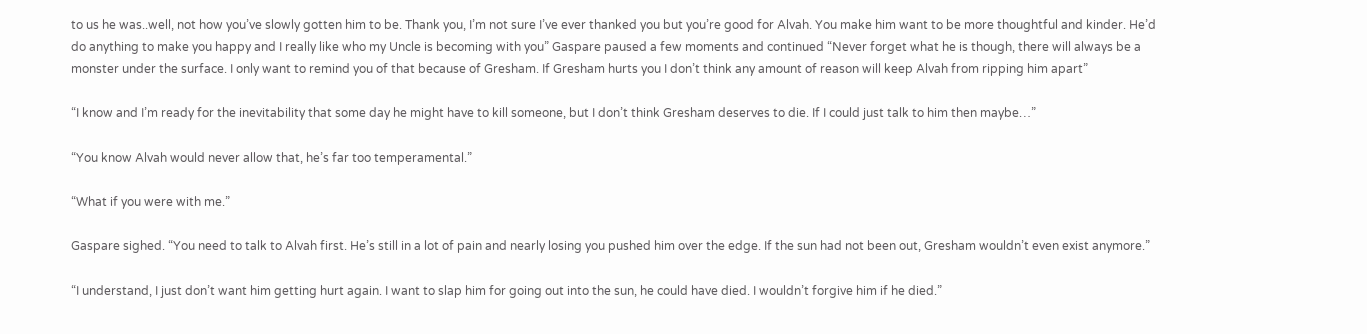to us he was..well, not how you’ve slowly gotten him to be. Thank you, I’m not sure I’ve ever thanked you but you’re good for Alvah. You make him want to be more thoughtful and kinder. He’d do anything to make you happy and I really like who my Uncle is becoming with you” Gaspare paused a few moments and continued “Never forget what he is though, there will always be a monster under the surface. I only want to remind you of that because of Gresham. If Gresham hurts you I don’t think any amount of reason will keep Alvah from ripping him apart”

“I know and I’m ready for the inevitability that some day he might have to kill someone, but I don’t think Gresham deserves to die. If I could just talk to him then maybe…”

“You know Alvah would never allow that, he’s far too temperamental.”

“What if you were with me.”

Gaspare sighed. “You need to talk to Alvah first. He’s still in a lot of pain and nearly losing you pushed him over the edge. If the sun had not been out, Gresham wouldn’t even exist anymore.”

“I understand, I just don’t want him getting hurt again. I want to slap him for going out into the sun, he could have died. I wouldn’t forgive him if he died.”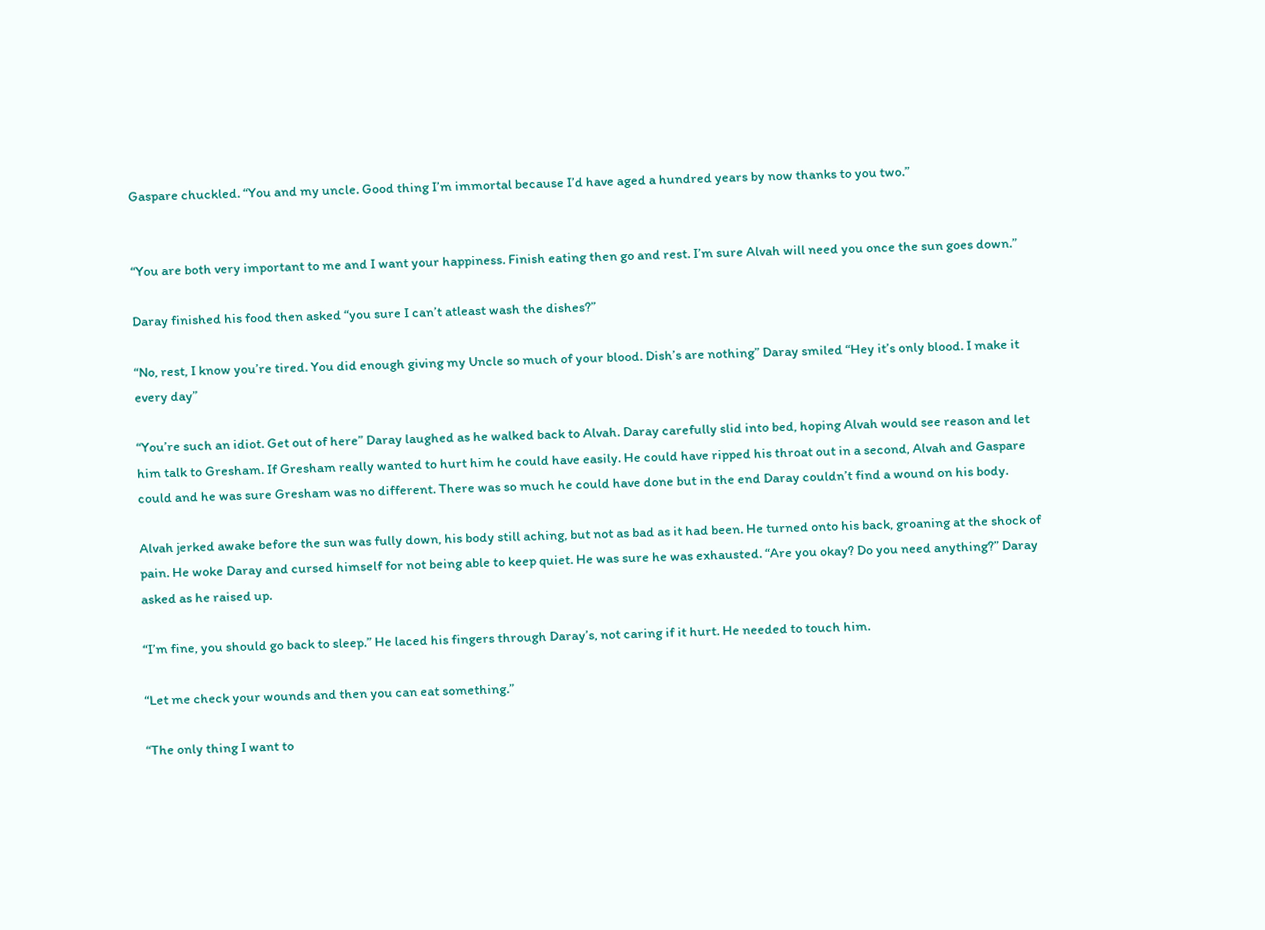Gaspare chuckled. “You and my uncle. Good thing I’m immortal because I’d have aged a hundred years by now thanks to you two.”


“You are both very important to me and I want your happiness. Finish eating then go and rest. I’m sure Alvah will need you once the sun goes down.”

Daray finished his food then asked “you sure I can’t atleast wash the dishes?”

“No, rest, I know you’re tired. You did enough giving my Uncle so much of your blood. Dish’s are nothing” Daray smiled “Hey it’s only blood. I make it every day”

“You’re such an idiot. Get out of here” Daray laughed as he walked back to Alvah. Daray carefully slid into bed, hoping Alvah would see reason and let him talk to Gresham. If Gresham really wanted to hurt him he could have easily. He could have ripped his throat out in a second, Alvah and Gaspare could and he was sure Gresham was no different. There was so much he could have done but in the end Daray couldn’t find a wound on his body.

Alvah jerked awake before the sun was fully down, his body still aching, but not as bad as it had been. He turned onto his back, groaning at the shock of pain. He woke Daray and cursed himself for not being able to keep quiet. He was sure he was exhausted. “Are you okay? Do you need anything?” Daray asked as he raised up.

“I’m fine, you should go back to sleep.” He laced his fingers through Daray’s, not caring if it hurt. He needed to touch him.

“Let me check your wounds and then you can eat something.”

“The only thing I want to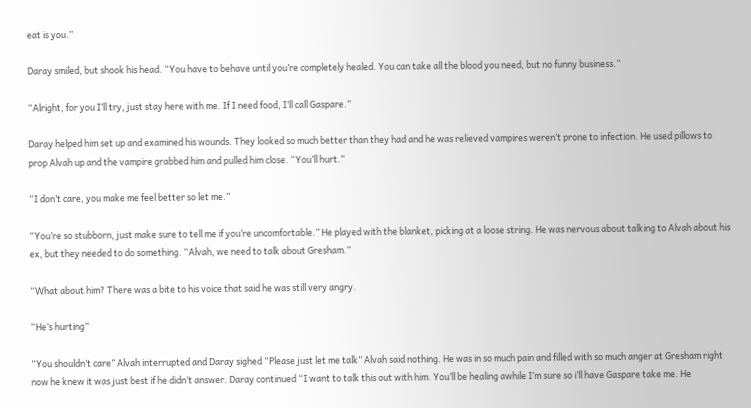eat is you.”

Daray smiled, but shook his head. “You have to behave until you’re completely healed. You can take all the blood you need, but no funny business.”

“Alright, for you I’ll try, just stay here with me. If I need food, I’ll call Gaspare.”

Daray helped him set up and examined his wounds. They looked so much better than they had and he was relieved vampires weren’t prone to infection. He used pillows to prop Alvah up and the vampire grabbed him and pulled him close. “You’ll hurt.”

“I don’t care, you make me feel better so let me.”

“You’re so stubborn, just make sure to tell me if you’re uncomfortable.” He played with the blanket, picking at a loose string. He was nervous about talking to Alvah about his ex, but they needed to do something. “Alvah, we need to talk about Gresham.”

“What about him? There was a bite to his voice that said he was still very angry.

“He’s hurting”

“You shouldn’t care” Alvah interrupted and Daray sighed “Please just let me talk” Alvah said nothing. He was in so much pain and filled with so much anger at Gresham right now he knew it was just best if he didn’t answer. Daray continued “I want to talk this out with him. You’ll be healing awhile I’m sure so i’ll have Gaspare take me. He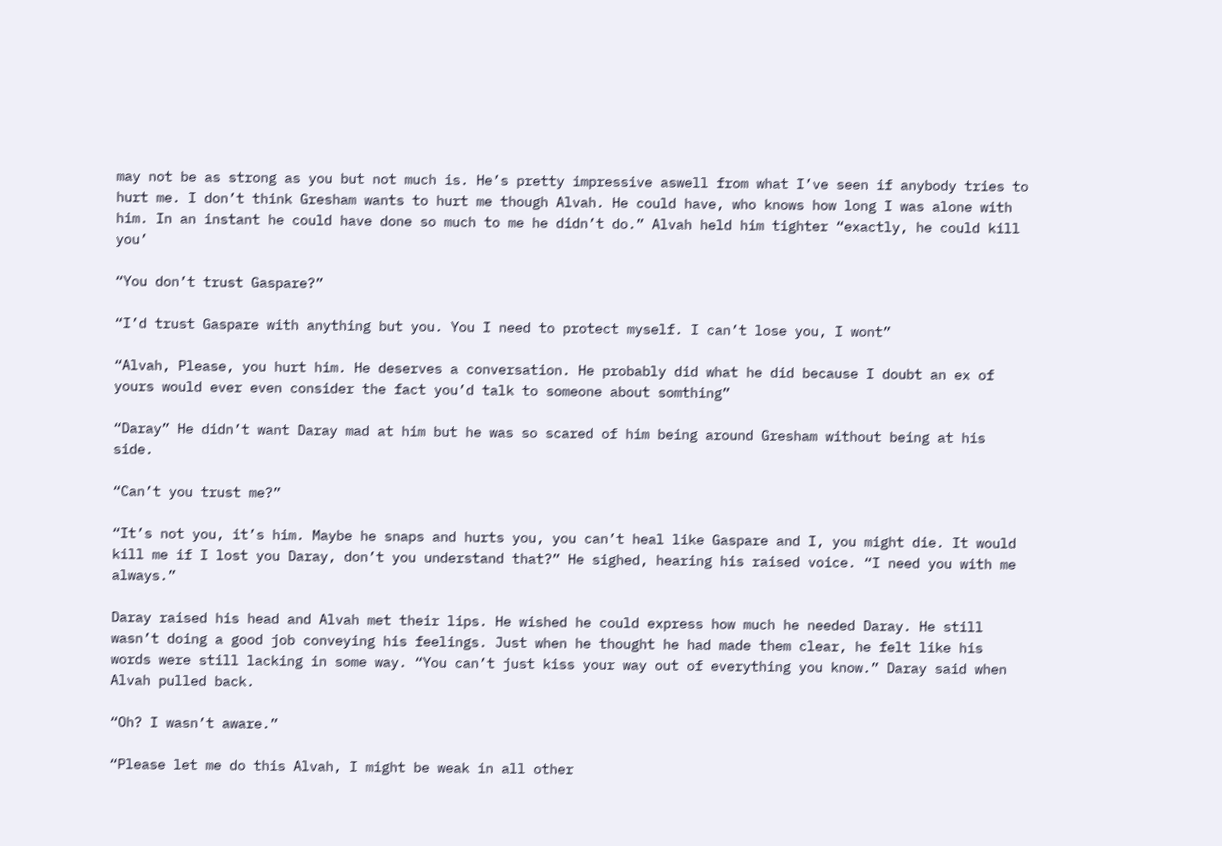may not be as strong as you but not much is. He’s pretty impressive aswell from what I’ve seen if anybody tries to hurt me. I don’t think Gresham wants to hurt me though Alvah. He could have, who knows how long I was alone with him. In an instant he could have done so much to me he didn’t do.” Alvah held him tighter “exactly, he could kill you’

“You don’t trust Gaspare?”

“I’d trust Gaspare with anything but you. You I need to protect myself. I can’t lose you, I wont”

“Alvah, Please, you hurt him. He deserves a conversation. He probably did what he did because I doubt an ex of yours would ever even consider the fact you’d talk to someone about somthing”

“Daray” He didn’t want Daray mad at him but he was so scared of him being around Gresham without being at his side.

“Can’t you trust me?”

“It’s not you, it’s him. Maybe he snaps and hurts you, you can’t heal like Gaspare and I, you might die. It would kill me if I lost you Daray, don’t you understand that?” He sighed, hearing his raised voice. “I need you with me always.”

Daray raised his head and Alvah met their lips. He wished he could express how much he needed Daray. He still wasn’t doing a good job conveying his feelings. Just when he thought he had made them clear, he felt like his words were still lacking in some way. “You can’t just kiss your way out of everything you know.” Daray said when Alvah pulled back.

“Oh? I wasn’t aware.”

“Please let me do this Alvah, I might be weak in all other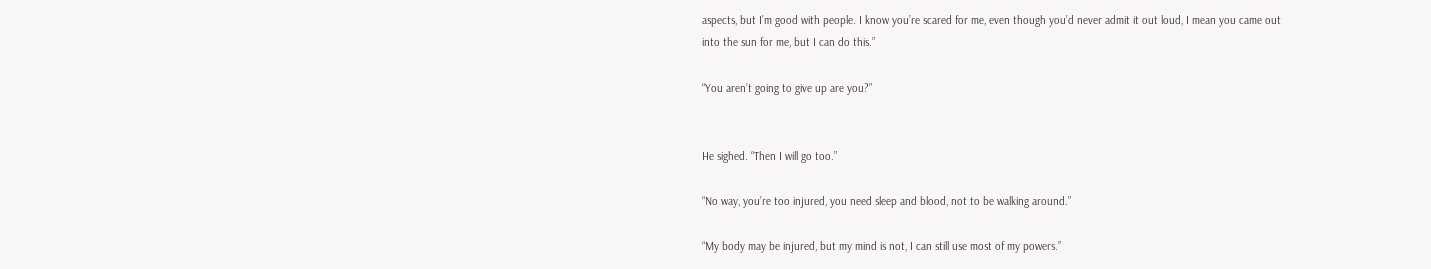aspects, but I’m good with people. I know you’re scared for me, even though you’d never admit it out loud, I mean you came out into the sun for me, but I can do this.”

“You aren’t going to give up are you?”


He sighed. “Then I will go too.”

“No way, you’re too injured, you need sleep and blood, not to be walking around.”

“My body may be injured, but my mind is not, I can still use most of my powers.”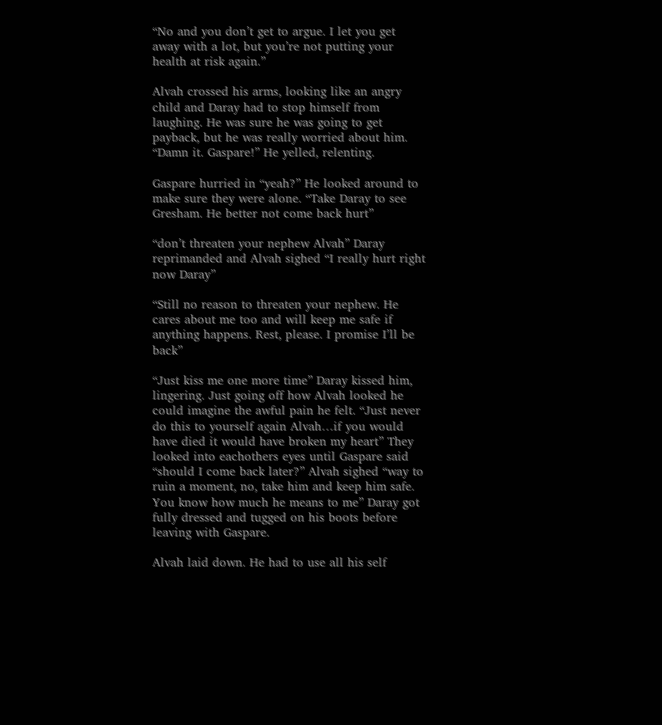“No and you don’t get to argue. I let you get away with a lot, but you’re not putting your health at risk again.”

Alvah crossed his arms, looking like an angry child and Daray had to stop himself from laughing. He was sure he was going to get payback, but he was really worried about him. “Damn it. Gaspare!” He yelled, relenting.

Gaspare hurried in “yeah?” He looked around to make sure they were alone. “Take Daray to see Gresham. He better not come back hurt”

“don’t threaten your nephew Alvah” Daray reprimanded and Alvah sighed “I really hurt right now Daray”

“Still no reason to threaten your nephew. He cares about me too and will keep me safe if anything happens. Rest, please. I promise I’ll be back”

“Just kiss me one more time” Daray kissed him, lingering. Just going off how Alvah looked he could imagine the awful pain he felt. “Just never do this to yourself again Alvah…if you would have died it would have broken my heart” They looked into eachothers eyes until Gaspare said “should I come back later?” Alvah sighed “way to ruin a moment, no, take him and keep him safe. You know how much he means to me” Daray got fully dressed and tugged on his boots before leaving with Gaspare.

Alvah laid down. He had to use all his self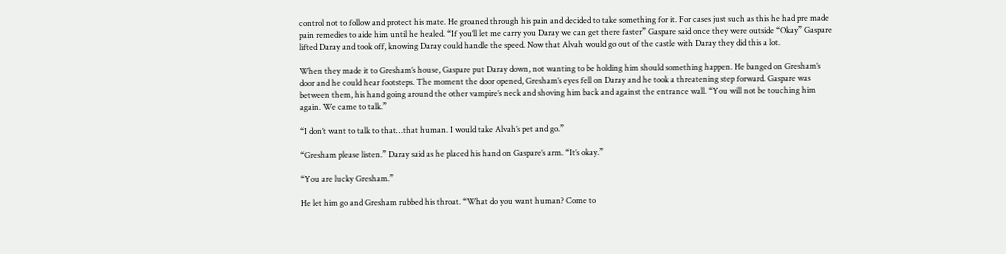control not to follow and protect his mate. He groaned through his pain and decided to take something for it. For cases just such as this he had pre made pain remedies to aide him until he healed. “If you’ll let me carry you Daray we can get there faster” Gaspare said once they were outside “Okay” Gaspare lifted Daray and took off, knowing Daray could handle the speed. Now that Alvah would go out of the castle with Daray they did this a lot.

When they made it to Gresham’s house, Gaspare put Daray down, not wanting to be holding him should something happen. He banged on Gresham’s door and he could hear footsteps. The moment the door opened, Gresham’s eyes fell on Daray and he took a threatening step forward. Gaspare was between them, his hand going around the other vampire’s neck and shoving him back and against the entrance wall. “You will not be touching him again. We came to talk.”

“I don’t want to talk to that…that human. I would take Alvah’s pet and go.”

“Gresham please listen.” Daray said as he placed his hand on Gaspare’s arm. “It’s okay.”

“You are lucky Gresham.”

He let him go and Gresham rubbed his throat. “What do you want human? Come to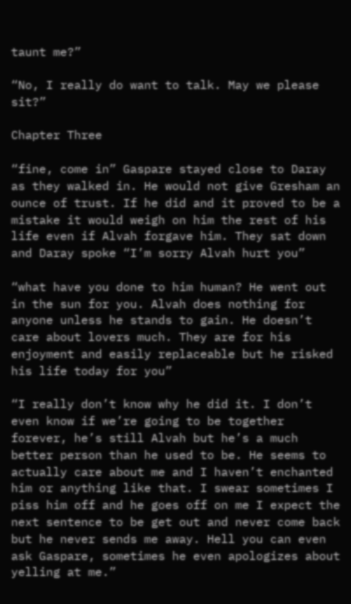taunt me?”

“No, I really do want to talk. May we please sit?”

Chapter Three

“fine, come in” Gaspare stayed close to Daray as they walked in. He would not give Gresham an ounce of trust. If he did and it proved to be a mistake it would weigh on him the rest of his life even if Alvah forgave him. They sat down and Daray spoke “I’m sorry Alvah hurt you”

“what have you done to him human? He went out in the sun for you. Alvah does nothing for anyone unless he stands to gain. He doesn’t care about lovers much. They are for his enjoyment and easily replaceable but he risked his life today for you”

“I really don’t know why he did it. I don’t even know if we’re going to be together forever, he’s still Alvah but he’s a much better person than he used to be. He seems to actually care about me and I haven’t enchanted him or anything like that. I swear sometimes I piss him off and he goes off on me I expect the next sentence to be get out and never come back but he never sends me away. Hell you can even ask Gaspare, sometimes he even apologizes about yelling at me.”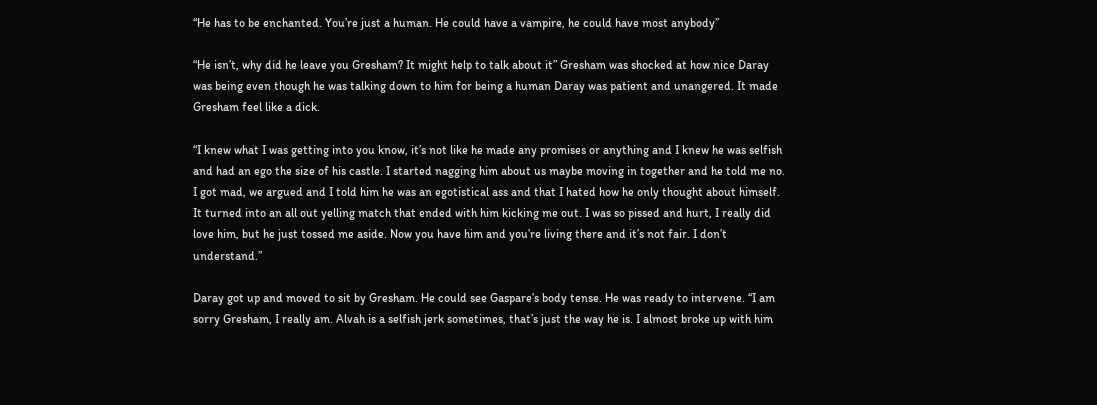“He has to be enchanted. You’re just a human. He could have a vampire, he could have most anybody”

“He isn’t, why did he leave you Gresham? It might help to talk about it” Gresham was shocked at how nice Daray was being even though he was talking down to him for being a human Daray was patient and unangered. It made Gresham feel like a dick.

“I knew what I was getting into you know, it’s not like he made any promises or anything and I knew he was selfish and had an ego the size of his castle. I started nagging him about us maybe moving in together and he told me no. I got mad, we argued and I told him he was an egotistical ass and that I hated how he only thought about himself. It turned into an all out yelling match that ended with him kicking me out. I was so pissed and hurt, I really did love him, but he just tossed me aside. Now you have him and you’re living there and it’s not fair. I don’t understand.”

Daray got up and moved to sit by Gresham. He could see Gaspare’s body tense. He was ready to intervene. “I am sorry Gresham, I really am. Alvah is a selfish jerk sometimes, that’s just the way he is. I almost broke up with him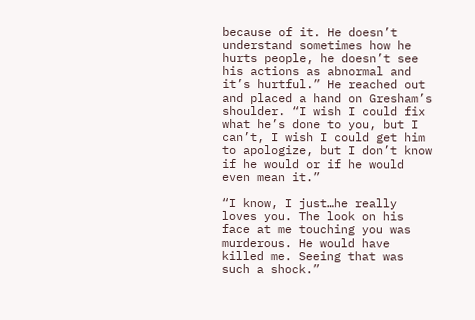because of it. He doesn’t understand sometimes how he hurts people, he doesn’t see his actions as abnormal and it’s hurtful.” He reached out and placed a hand on Gresham’s shoulder. “I wish I could fix what he’s done to you, but I can’t, I wish I could get him to apologize, but I don’t know if he would or if he would even mean it.”

“I know, I just…he really loves you. The look on his face at me touching you was murderous. He would have killed me. Seeing that was such a shock.”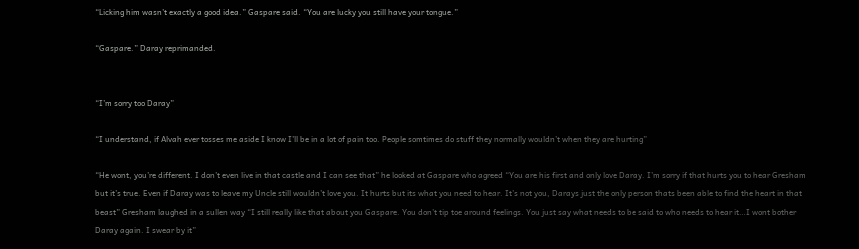“Licking him wasn’t exactly a good idea.” Gaspare said. “You are lucky you still have your tongue.”

“Gaspare.” Daray reprimanded.


“I’m sorry too Daray”

“I understand, if Alvah ever tosses me aside I know I’ll be in a lot of pain too. People somtimes do stuff they normally wouldn’t when they are hurting”

“He wont, you’re different. I don’t even live in that castle and I can see that” he looked at Gaspare who agreed “You are his first and only love Daray. I’m sorry if that hurts you to hear Gresham but it’s true. Even if Daray was to leave my Uncle still wouldn’t love you. It hurts but its what you need to hear. It’s not you, Darays just the only person thats been able to find the heart in that beast” Gresham laughed in a sullen way “I still really like that about you Gaspare. You don’t tip toe around feelings. You just say what needs to be said to who needs to hear it…I wont bother Daray again. I swear by it”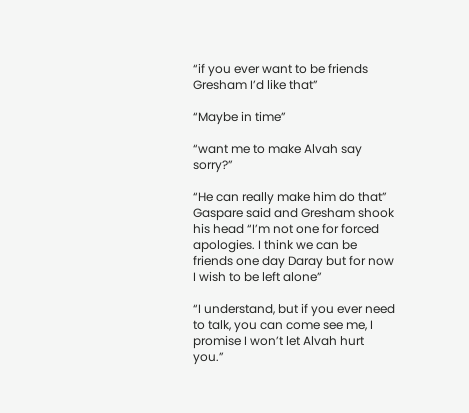“if you ever want to be friends Gresham I’d like that”

“Maybe in time”

“want me to make Alvah say sorry?”

“He can really make him do that” Gaspare said and Gresham shook his head “I’m not one for forced apologies. I think we can be friends one day Daray but for now I wish to be left alone”

“I understand, but if you ever need to talk, you can come see me, I promise I won’t let Alvah hurt you.”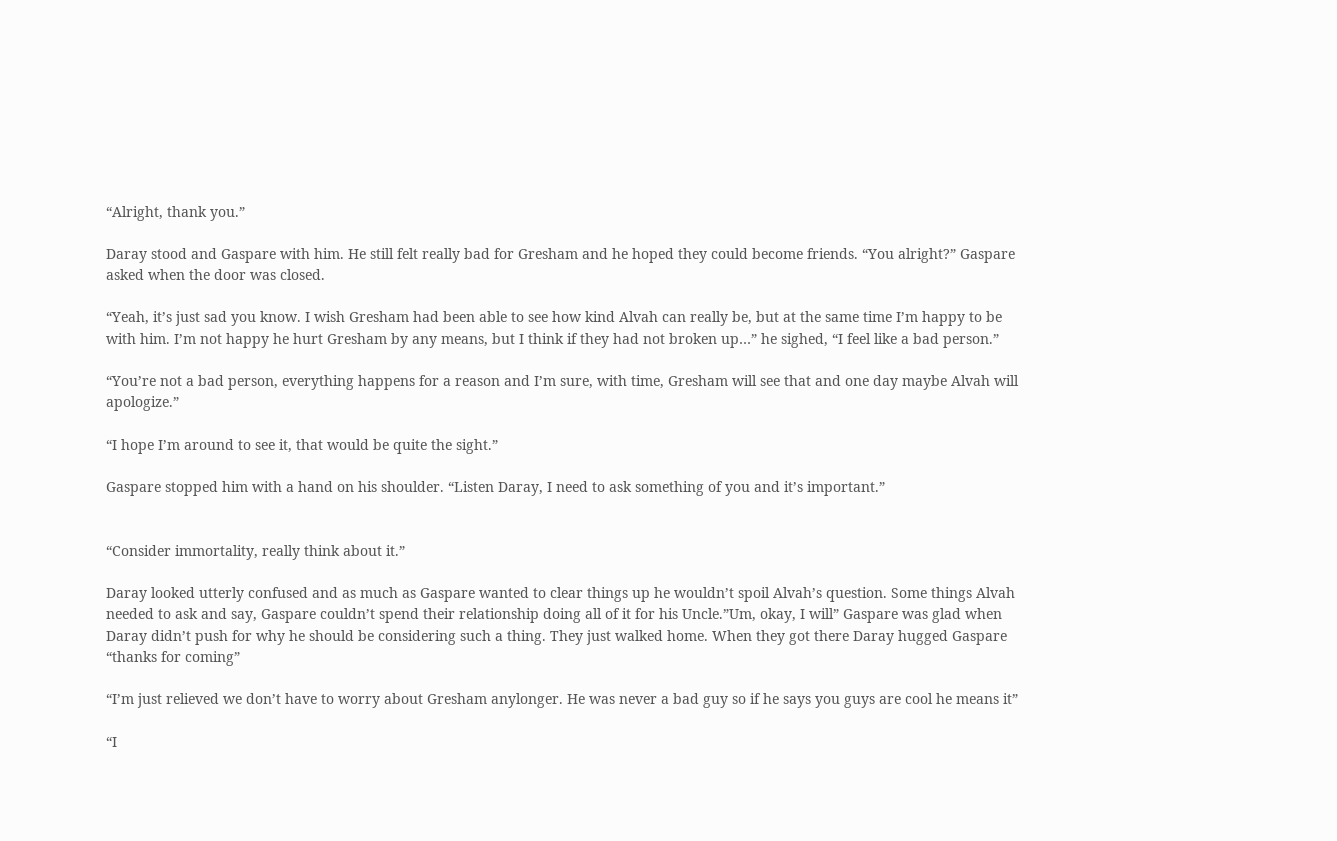“Alright, thank you.”

Daray stood and Gaspare with him. He still felt really bad for Gresham and he hoped they could become friends. “You alright?” Gaspare asked when the door was closed.

“Yeah, it’s just sad you know. I wish Gresham had been able to see how kind Alvah can really be, but at the same time I’m happy to be with him. I’m not happy he hurt Gresham by any means, but I think if they had not broken up…” he sighed, “I feel like a bad person.”

“You’re not a bad person, everything happens for a reason and I’m sure, with time, Gresham will see that and one day maybe Alvah will apologize.”

“I hope I’m around to see it, that would be quite the sight.”

Gaspare stopped him with a hand on his shoulder. “Listen Daray, I need to ask something of you and it’s important.”


“Consider immortality, really think about it.”

Daray looked utterly confused and as much as Gaspare wanted to clear things up he wouldn’t spoil Alvah’s question. Some things Alvah needed to ask and say, Gaspare couldn’t spend their relationship doing all of it for his Uncle.”Um, okay, I will” Gaspare was glad when Daray didn’t push for why he should be considering such a thing. They just walked home. When they got there Daray hugged Gaspare “thanks for coming”

“I’m just relieved we don’t have to worry about Gresham anylonger. He was never a bad guy so if he says you guys are cool he means it”

“I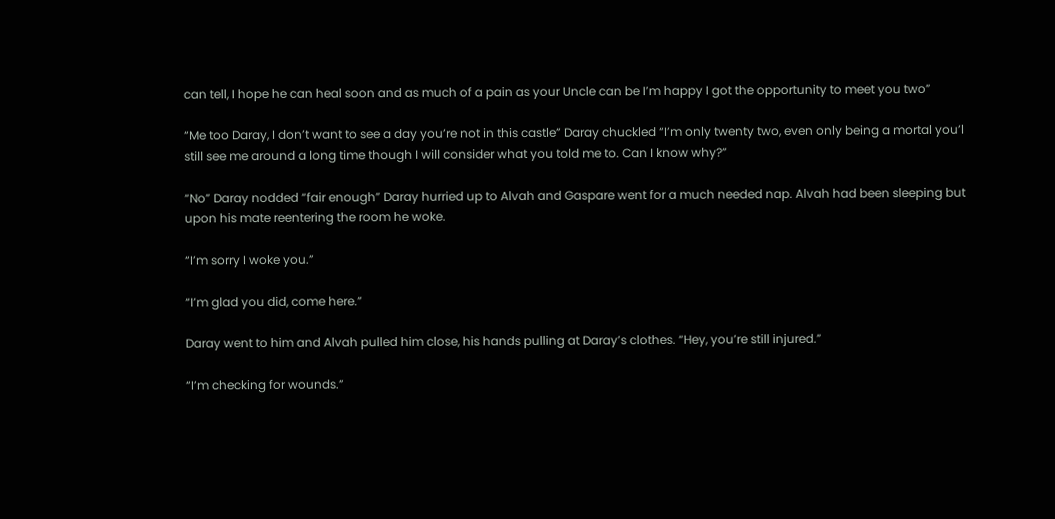can tell, I hope he can heal soon and as much of a pain as your Uncle can be I’m happy I got the opportunity to meet you two”

“Me too Daray, I don’t want to see a day you’re not in this castle” Daray chuckled “I’m only twenty two, even only being a mortal you’l still see me around a long time though I will consider what you told me to. Can I know why?”

“No” Daray nodded “fair enough” Daray hurried up to Alvah and Gaspare went for a much needed nap. Alvah had been sleeping but upon his mate reentering the room he woke.

“I’m sorry I woke you.”

“I’m glad you did, come here.”

Daray went to him and Alvah pulled him close, his hands pulling at Daray’s clothes. “Hey, you’re still injured.”

“I’m checking for wounds.”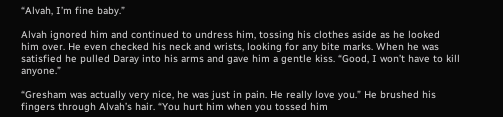“Alvah, I’m fine baby.”

Alvah ignored him and continued to undress him, tossing his clothes aside as he looked him over. He even checked his neck and wrists, looking for any bite marks. When he was satisfied he pulled Daray into his arms and gave him a gentle kiss. “Good, I won’t have to kill anyone.”

“Gresham was actually very nice, he was just in pain. He really love you.” He brushed his fingers through Alvah’s hair. “You hurt him when you tossed him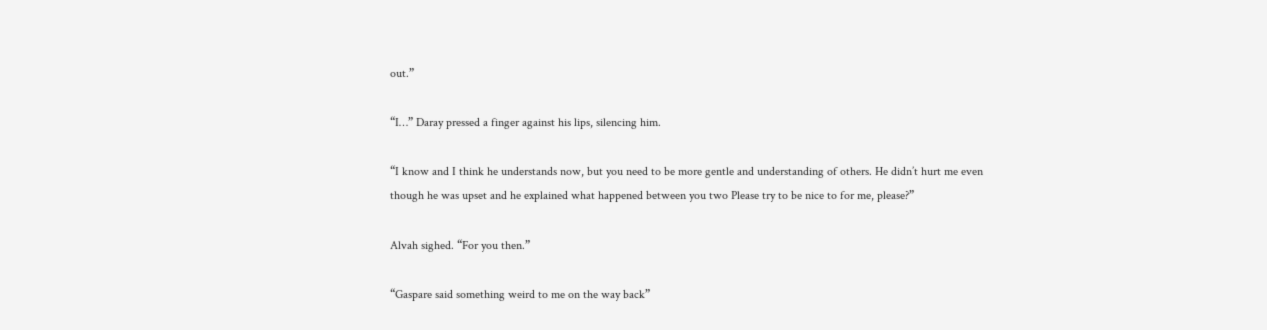out.”

“I…” Daray pressed a finger against his lips, silencing him.

“I know and I think he understands now, but you need to be more gentle and understanding of others. He didn’t hurt me even though he was upset and he explained what happened between you two Please try to be nice to for me, please?”

Alvah sighed. “For you then.”

“Gaspare said something weird to me on the way back”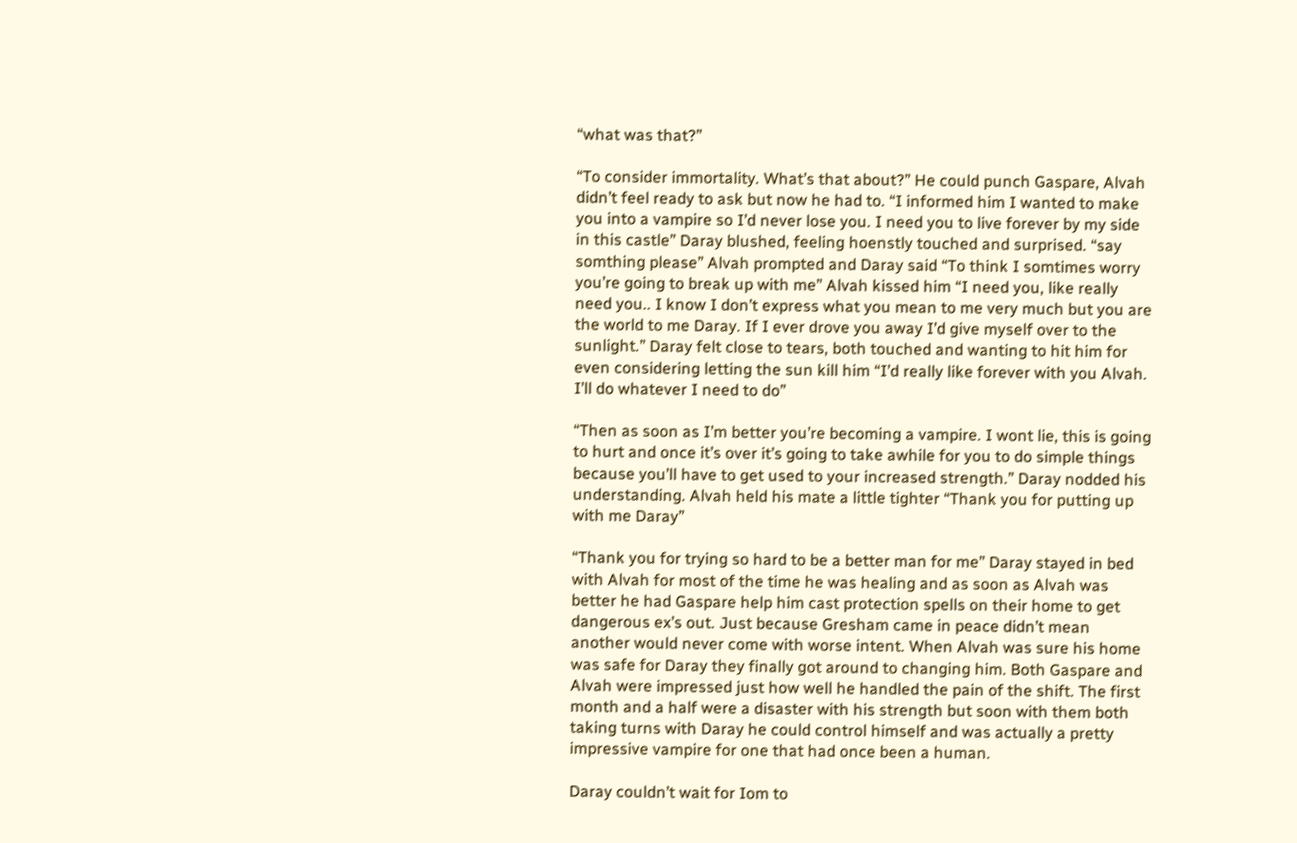“what was that?”

“To consider immortality. What’s that about?” He could punch Gaspare, Alvah didn’t feel ready to ask but now he had to. “I informed him I wanted to make you into a vampire so I’d never lose you. I need you to live forever by my side in this castle” Daray blushed, feeling hoenstly touched and surprised. “say somthing please” Alvah prompted and Daray said “To think I somtimes worry you’re going to break up with me” Alvah kissed him “I need you, like really need you.. I know I don’t express what you mean to me very much but you are the world to me Daray. If I ever drove you away I’d give myself over to the sunlight.” Daray felt close to tears, both touched and wanting to hit him for even considering letting the sun kill him “I’d really like forever with you Alvah. I’ll do whatever I need to do”

“Then as soon as I’m better you’re becoming a vampire. I wont lie, this is going to hurt and once it’s over it’s going to take awhile for you to do simple things because you’ll have to get used to your increased strength.” Daray nodded his understanding. Alvah held his mate a little tighter “Thank you for putting up with me Daray”

“Thank you for trying so hard to be a better man for me” Daray stayed in bed with Alvah for most of the time he was healing and as soon as Alvah was better he had Gaspare help him cast protection spells on their home to get dangerous ex’s out. Just because Gresham came in peace didn’t mean another would never come with worse intent. When Alvah was sure his home was safe for Daray they finally got around to changing him. Both Gaspare and Alvah were impressed just how well he handled the pain of the shift. The first month and a half were a disaster with his strength but soon with them both taking turns with Daray he could control himself and was actually a pretty impressive vampire for one that had once been a human.

Daray couldn’t wait for Iom to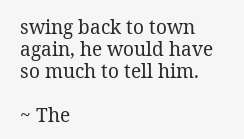swing back to town again, he would have so much to tell him.

~ The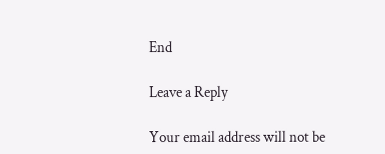End

Leave a Reply

Your email address will not be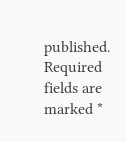published. Required fields are marked *